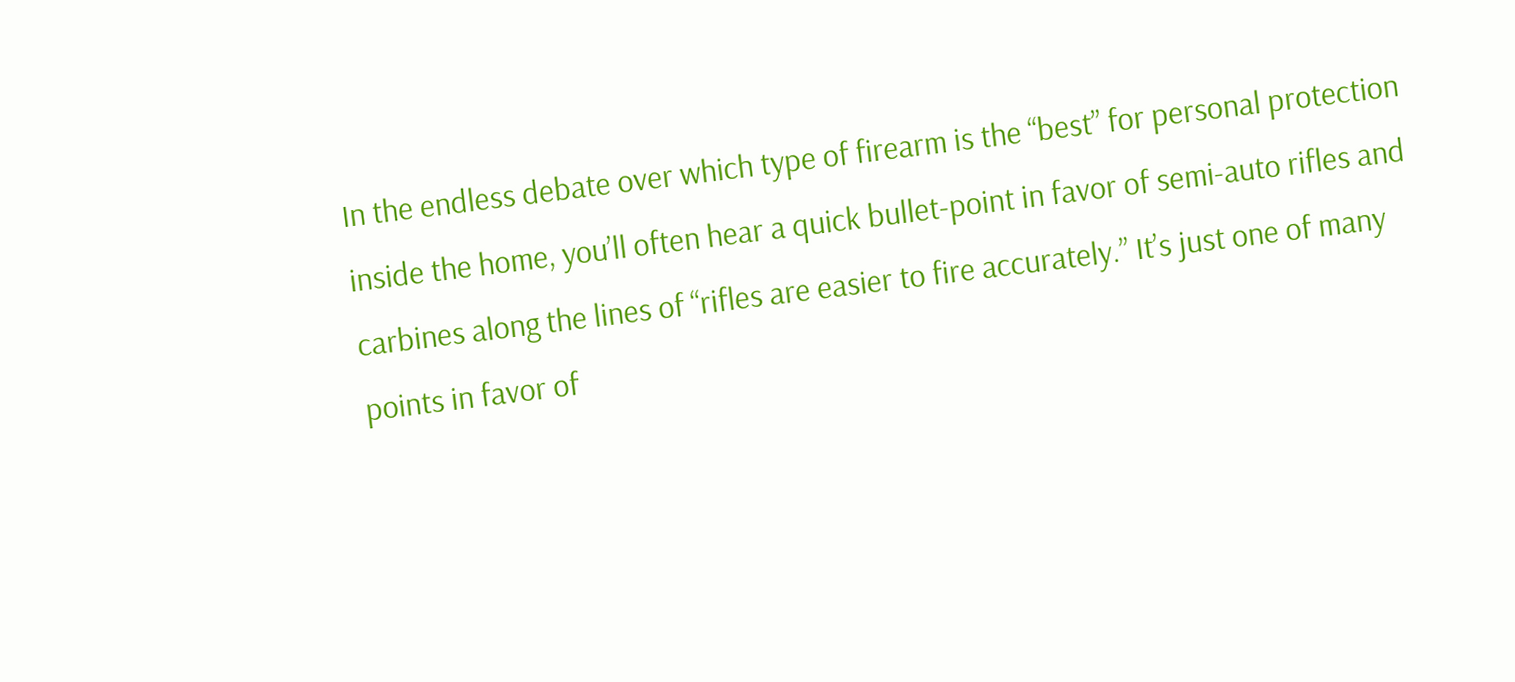In the endless debate over which type of firearm is the “best” for personal protection inside the home, you’ll often hear a quick bullet-point in favor of semi-auto rifles and carbines along the lines of “rifles are easier to fire accurately.” It’s just one of many points in favor of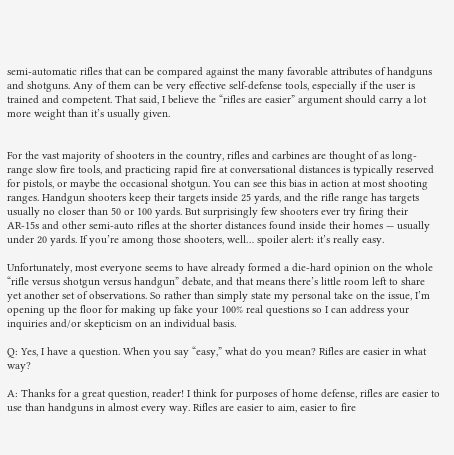semi-automatic rifles that can be compared against the many favorable attributes of handguns and shotguns. Any of them can be very effective self-defense tools, especially if the user is trained and competent. That said, I believe the “rifles are easier” argument should carry a lot more weight than it’s usually given.


For the vast majority of shooters in the country, rifles and carbines are thought of as long-range slow fire tools, and practicing rapid fire at conversational distances is typically reserved for pistols, or maybe the occasional shotgun. You can see this bias in action at most shooting ranges. Handgun shooters keep their targets inside 25 yards, and the rifle range has targets usually no closer than 50 or 100 yards. But surprisingly few shooters ever try firing their AR-15s and other semi-auto rifles at the shorter distances found inside their homes — usually under 20 yards. If you’re among those shooters, well… spoiler alert: it’s really easy.

Unfortunately, most everyone seems to have already formed a die-hard opinion on the whole “rifle versus shotgun versus handgun” debate, and that means there’s little room left to share yet another set of observations. So rather than simply state my personal take on the issue, I’m opening up the floor for making up fake your 100% real questions so I can address your inquiries and/or skepticism on an individual basis.

Q: Yes, I have a question. When you say “easy,” what do you mean? Rifles are easier in what way?

A: Thanks for a great question, reader! I think for purposes of home defense, rifles are easier to use than handguns in almost every way. Rifles are easier to aim, easier to fire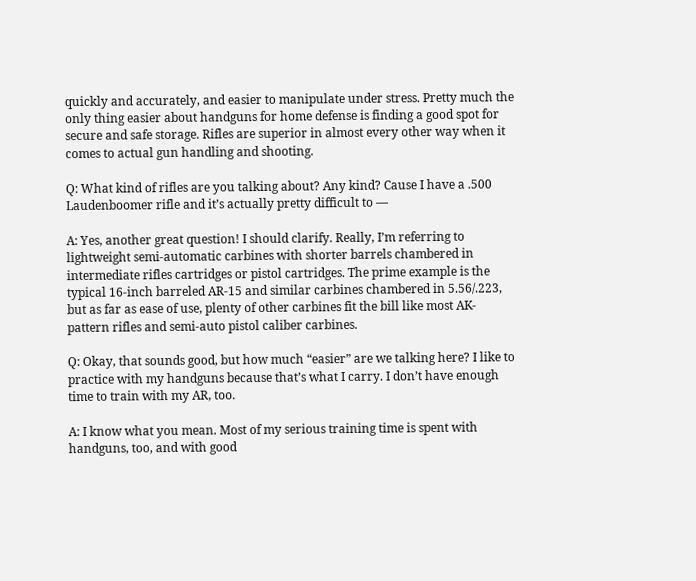quickly and accurately, and easier to manipulate under stress. Pretty much the only thing easier about handguns for home defense is finding a good spot for secure and safe storage. Rifles are superior in almost every other way when it comes to actual gun handling and shooting.

Q: What kind of rifles are you talking about? Any kind? Cause I have a .500 Laudenboomer rifle and it’s actually pretty difficult to —

A: Yes, another great question! I should clarify. Really, I’m referring to lightweight semi-automatic carbines with shorter barrels chambered in intermediate rifles cartridges or pistol cartridges. The prime example is the typical 16-inch barreled AR-15 and similar carbines chambered in 5.56/.223, but as far as ease of use, plenty of other carbines fit the bill like most AK-pattern rifles and semi-auto pistol caliber carbines.

Q: Okay, that sounds good, but how much “easier” are we talking here? I like to practice with my handguns because that’s what I carry. I don’t have enough time to train with my AR, too.

A: I know what you mean. Most of my serious training time is spent with handguns, too, and with good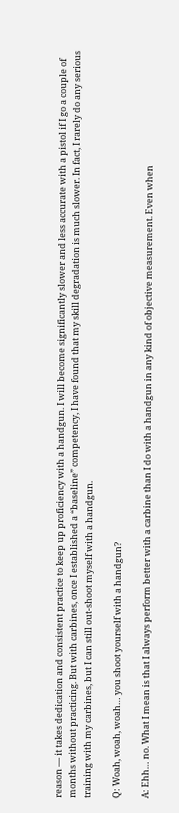reason — it takes dedication and consistent practice to keep up proficiency with a handgun. I will become significantly slower and less accurate with a pistol if I go a couple of months without practicing. But with carbines, once I established a “baseline” competency, I have found that my skill degradation is much slower. In fact, I rarely do any serious training with my carbines, but I can still out-shoot myself with a handgun.

Q: Woah, woah, woah… you shoot yourself with a handgun?

A: Ehh… no. What I mean is that I always perform better with a carbine than I do with a handgun in any kind of objective measurement. Even when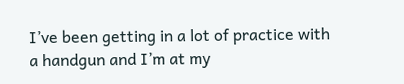I’ve been getting in a lot of practice with a handgun and I’m at my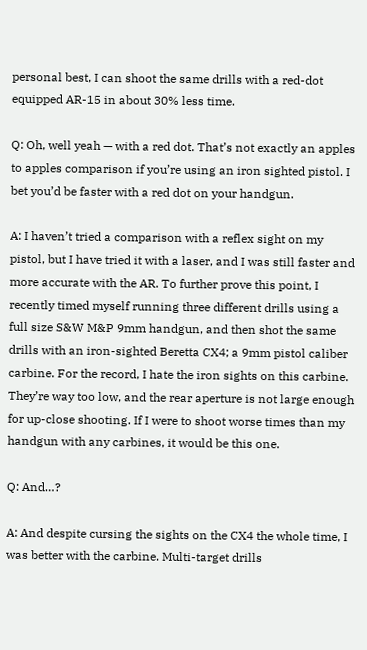personal best, I can shoot the same drills with a red-dot equipped AR-15 in about 30% less time.

Q: Oh, well yeah — with a red dot. That’s not exactly an apples to apples comparison if you’re using an iron sighted pistol. I bet you’d be faster with a red dot on your handgun.

A: I haven’t tried a comparison with a reflex sight on my pistol, but I have tried it with a laser, and I was still faster and more accurate with the AR. To further prove this point, I recently timed myself running three different drills using a full size S&W M&P 9mm handgun, and then shot the same drills with an iron-sighted Beretta CX4; a 9mm pistol caliber carbine. For the record, I hate the iron sights on this carbine. They’re way too low, and the rear aperture is not large enough for up-close shooting. If I were to shoot worse times than my handgun with any carbines, it would be this one.

Q: And…?

A: And despite cursing the sights on the CX4 the whole time, I was better with the carbine. Multi-target drills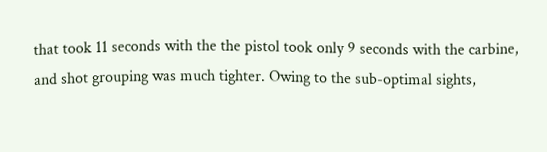that took 11 seconds with the the pistol took only 9 seconds with the carbine, and shot grouping was much tighter. Owing to the sub-optimal sights,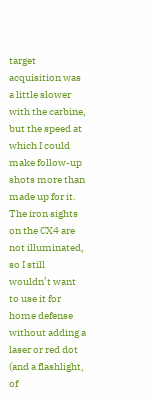target acquisition was a little slower with the carbine, but the speed at which I could make follow-up shots more than made up for it. The iron sights on the CX4 are not illuminated, so I still wouldn’t want to use it for home defense without adding a laser or red dot (and a flashlight, of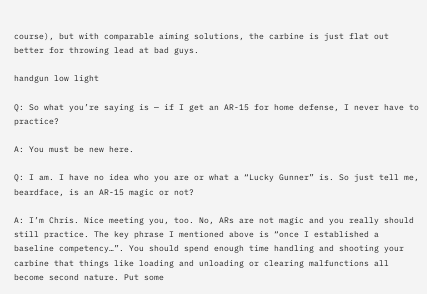course), but with comparable aiming solutions, the carbine is just flat out better for throwing lead at bad guys.

handgun low light

Q: So what you’re saying is — if I get an AR-15 for home defense, I never have to practice?

A: You must be new here.

Q: I am. I have no idea who you are or what a “Lucky Gunner” is. So just tell me, beardface, is an AR-15 magic or not?

A: I’m Chris. Nice meeting you, too. No, ARs are not magic and you really should still practice. The key phrase I mentioned above is “once I established a baseline competency…”. You should spend enough time handling and shooting your carbine that things like loading and unloading or clearing malfunctions all become second nature. Put some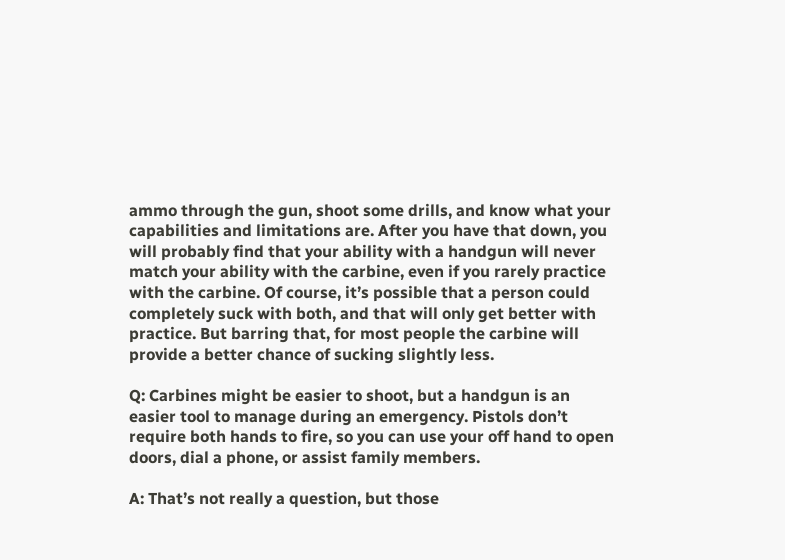ammo through the gun, shoot some drills, and know what your capabilities and limitations are. After you have that down, you will probably find that your ability with a handgun will never match your ability with the carbine, even if you rarely practice with the carbine. Of course, it’s possible that a person could completely suck with both, and that will only get better with practice. But barring that, for most people the carbine will provide a better chance of sucking slightly less.

Q: Carbines might be easier to shoot, but a handgun is an easier tool to manage during an emergency. Pistols don’t require both hands to fire, so you can use your off hand to open doors, dial a phone, or assist family members.

A: That’s not really a question, but those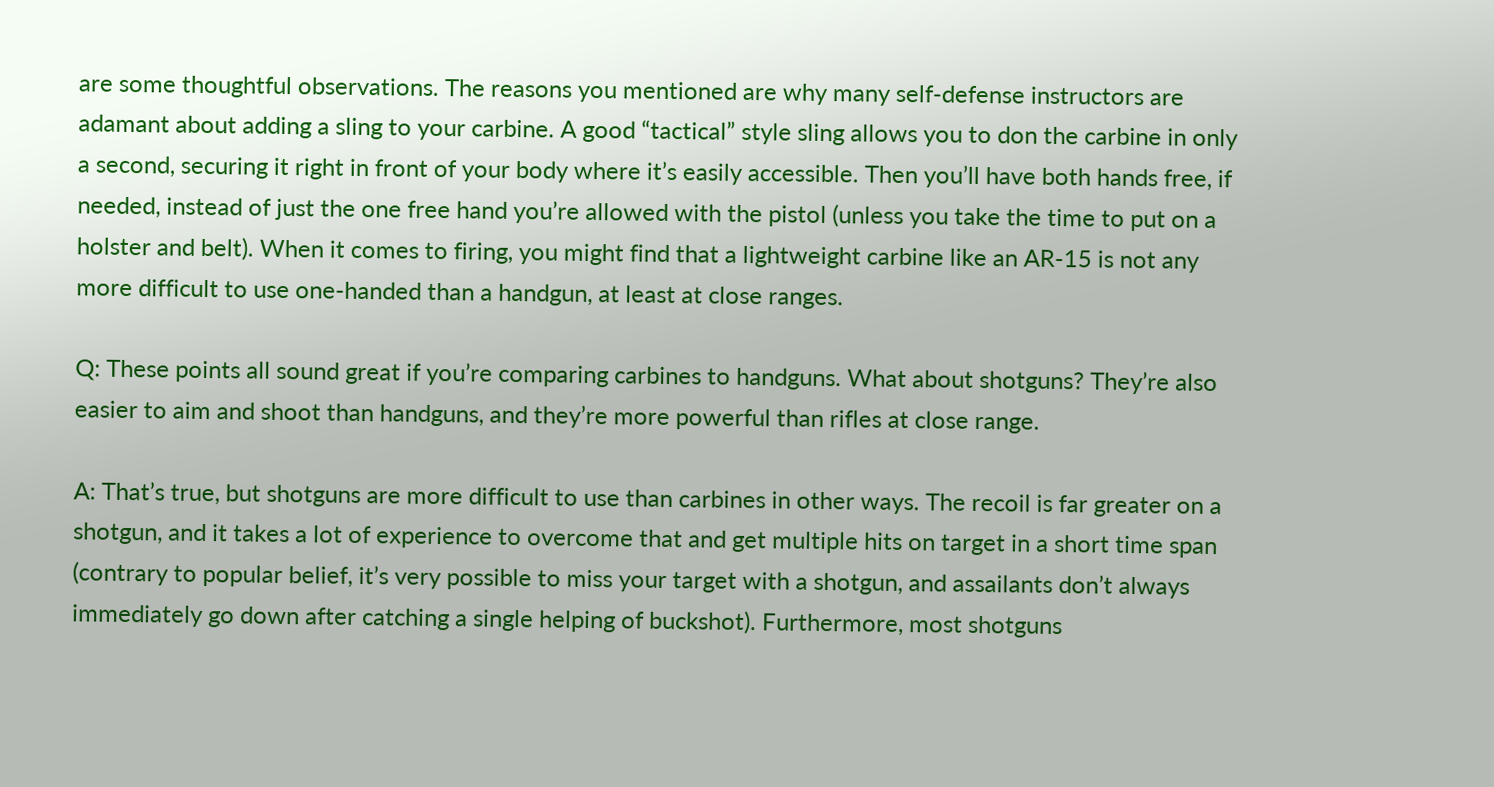are some thoughtful observations. The reasons you mentioned are why many self-defense instructors are adamant about adding a sling to your carbine. A good “tactical” style sling allows you to don the carbine in only a second, securing it right in front of your body where it’s easily accessible. Then you’ll have both hands free, if needed, instead of just the one free hand you’re allowed with the pistol (unless you take the time to put on a holster and belt). When it comes to firing, you might find that a lightweight carbine like an AR-15 is not any more difficult to use one-handed than a handgun, at least at close ranges.

Q: These points all sound great if you’re comparing carbines to handguns. What about shotguns? They’re also easier to aim and shoot than handguns, and they’re more powerful than rifles at close range.

A: That’s true, but shotguns are more difficult to use than carbines in other ways. The recoil is far greater on a shotgun, and it takes a lot of experience to overcome that and get multiple hits on target in a short time span (contrary to popular belief, it’s very possible to miss your target with a shotgun, and assailants don’t always immediately go down after catching a single helping of buckshot). Furthermore, most shotguns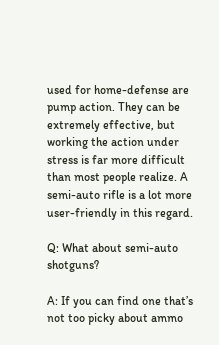used for home-defense are pump action. They can be extremely effective, but working the action under stress is far more difficult than most people realize. A semi-auto rifle is a lot more user-friendly in this regard.

Q: What about semi-auto shotguns?

A: If you can find one that’s not too picky about ammo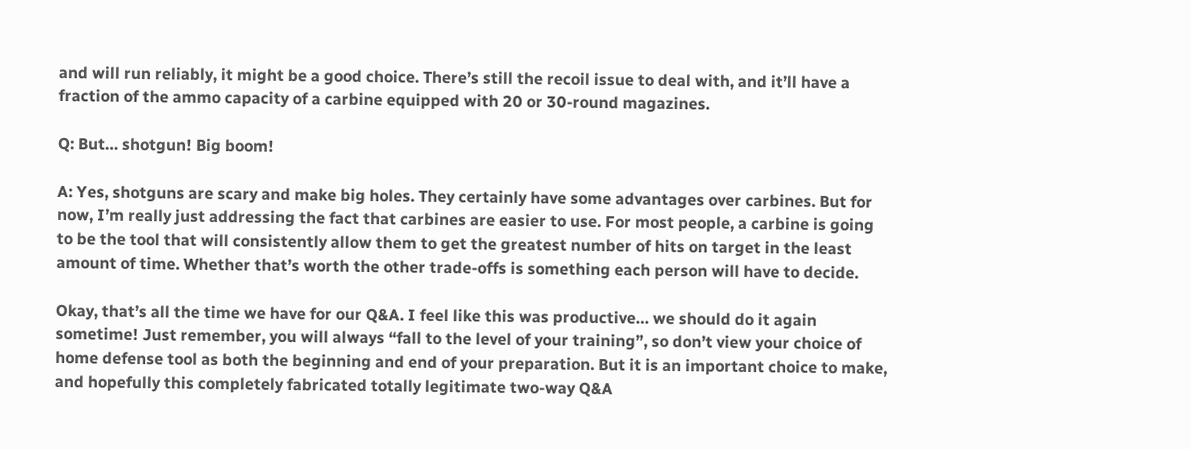and will run reliably, it might be a good choice. There’s still the recoil issue to deal with, and it’ll have a fraction of the ammo capacity of a carbine equipped with 20 or 30-round magazines.

Q: But… shotgun! Big boom!

A: Yes, shotguns are scary and make big holes. They certainly have some advantages over carbines. But for now, I’m really just addressing the fact that carbines are easier to use. For most people, a carbine is going to be the tool that will consistently allow them to get the greatest number of hits on target in the least amount of time. Whether that’s worth the other trade-offs is something each person will have to decide.

Okay, that’s all the time we have for our Q&A. I feel like this was productive… we should do it again sometime! Just remember, you will always “fall to the level of your training”, so don’t view your choice of home defense tool as both the beginning and end of your preparation. But it is an important choice to make, and hopefully this completely fabricated totally legitimate two-way Q&A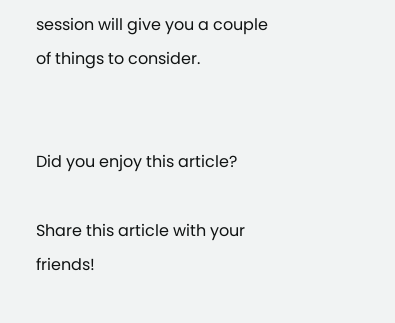session will give you a couple of things to consider.


Did you enjoy this article?

Share this article with your friends!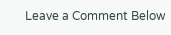Leave a Comment Below